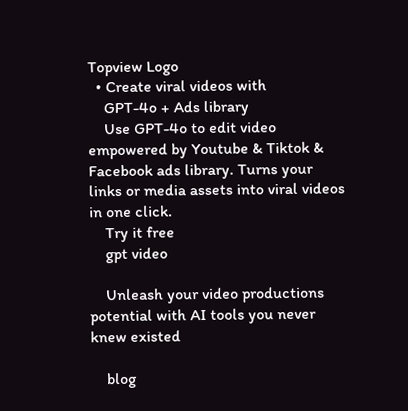Topview Logo
  • Create viral videos with
    GPT-4o + Ads library
    Use GPT-4o to edit video empowered by Youtube & Tiktok & Facebook ads library. Turns your links or media assets into viral videos in one click.
    Try it free
    gpt video

    Unleash your video productions potential with AI tools you never knew existed

    blog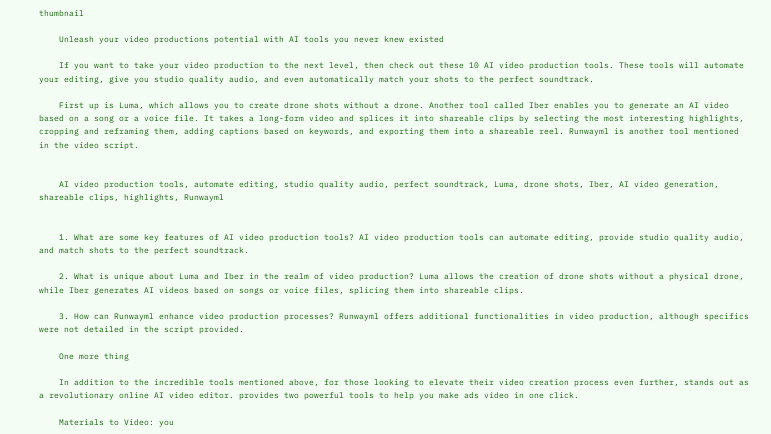thumbnail

    Unleash your video productions potential with AI tools you never knew existed

    If you want to take your video production to the next level, then check out these 10 AI video production tools. These tools will automate your editing, give you studio quality audio, and even automatically match your shots to the perfect soundtrack.

    First up is Luma, which allows you to create drone shots without a drone. Another tool called Iber enables you to generate an AI video based on a song or a voice file. It takes a long-form video and splices it into shareable clips by selecting the most interesting highlights, cropping and reframing them, adding captions based on keywords, and exporting them into a shareable reel. Runwayml is another tool mentioned in the video script.


    AI video production tools, automate editing, studio quality audio, perfect soundtrack, Luma, drone shots, Iber, AI video generation, shareable clips, highlights, Runwayml


    1. What are some key features of AI video production tools? AI video production tools can automate editing, provide studio quality audio, and match shots to the perfect soundtrack.

    2. What is unique about Luma and Iber in the realm of video production? Luma allows the creation of drone shots without a physical drone, while Iber generates AI videos based on songs or voice files, splicing them into shareable clips.

    3. How can Runwayml enhance video production processes? Runwayml offers additional functionalities in video production, although specifics were not detailed in the script provided.

    One more thing

    In addition to the incredible tools mentioned above, for those looking to elevate their video creation process even further, stands out as a revolutionary online AI video editor. provides two powerful tools to help you make ads video in one click.

    Materials to Video: you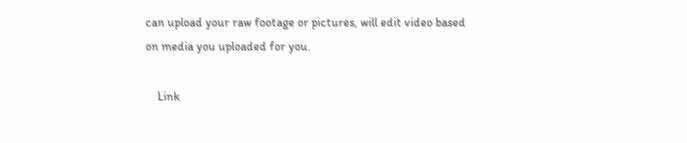can upload your raw footage or pictures, will edit video based on media you uploaded for you.

    Link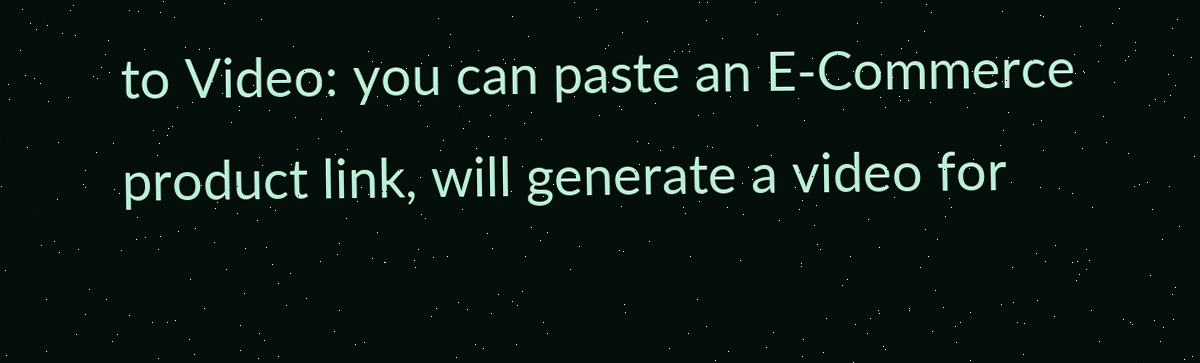to Video: you can paste an E-Commerce product link, will generate a video for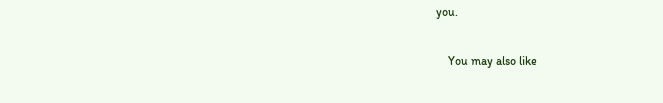you.

    You may also like